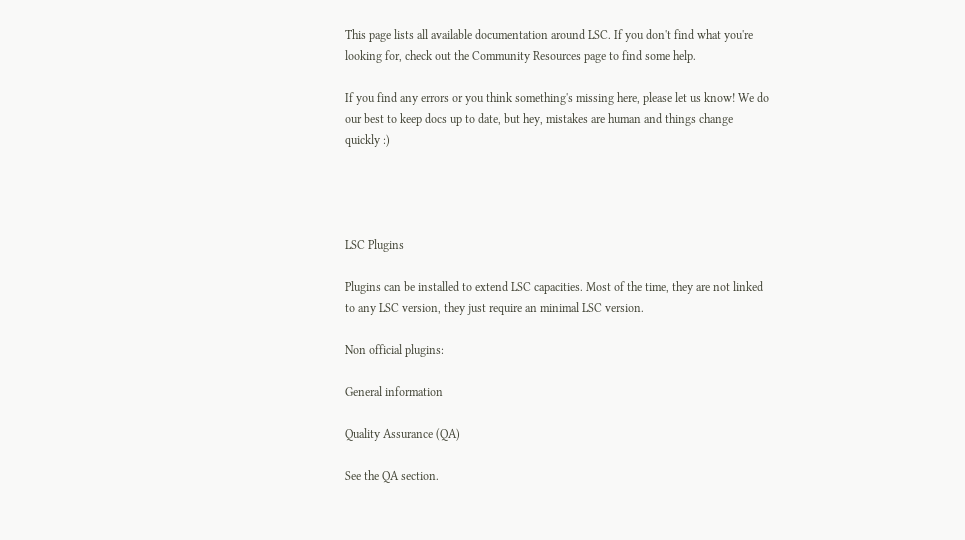This page lists all available documentation around LSC. If you don't find what you're looking for, check out the Community Resources page to find some help.

If you find any errors or you think something's missing here, please let us know! We do our best to keep docs up to date, but hey, mistakes are human and things change quickly :)




LSC Plugins

Plugins can be installed to extend LSC capacities. Most of the time, they are not linked to any LSC version, they just require an minimal LSC version.

Non official plugins:

General information

Quality Assurance (QA)

See the QA section.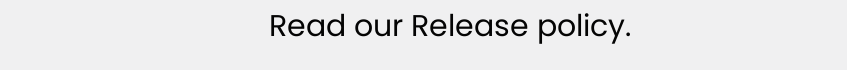Read our Release policy.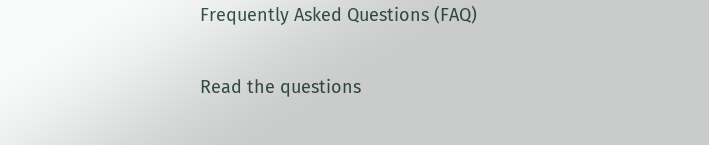Frequently Asked Questions (FAQ)

Read the questions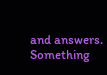and answers. Something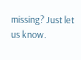missing? Just let us know.